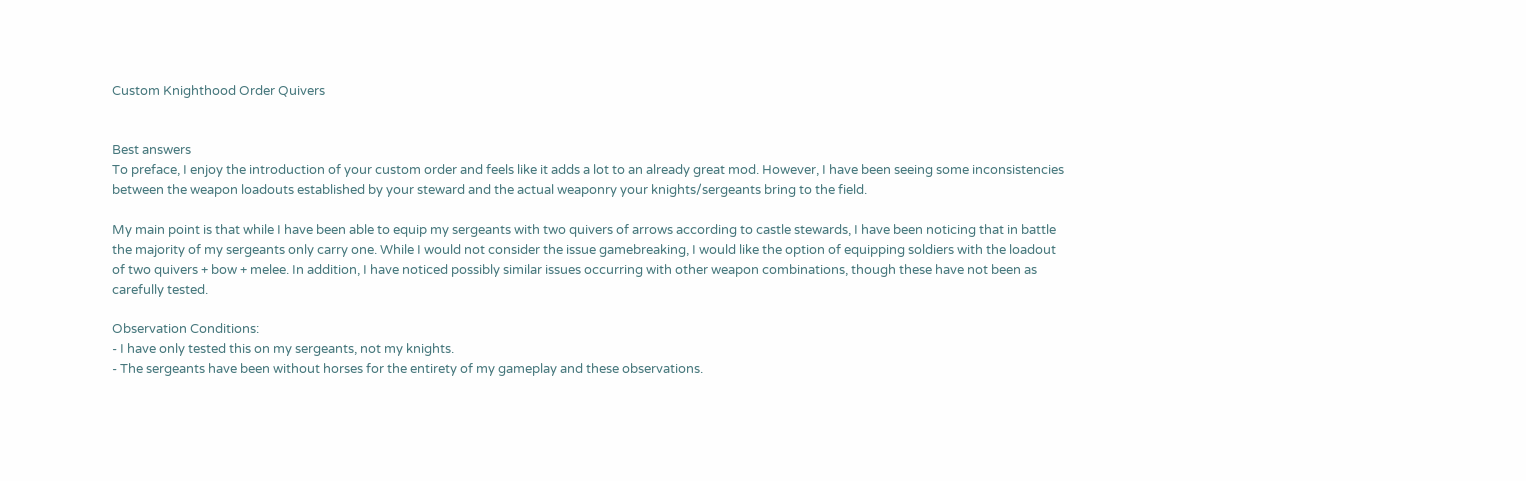Custom Knighthood Order Quivers


Best answers
To preface, I enjoy the introduction of your custom order and feels like it adds a lot to an already great mod. However, I have been seeing some inconsistencies between the weapon loadouts established by your steward and the actual weaponry your knights/sergeants bring to the field.

My main point is that while I have been able to equip my sergeants with two quivers of arrows according to castle stewards, I have been noticing that in battle the majority of my sergeants only carry one. While I would not consider the issue gamebreaking, I would like the option of equipping soldiers with the loadout of two quivers + bow + melee. In addition, I have noticed possibly similar issues occurring with other weapon combinations, though these have not been as carefully tested.

Observation Conditions:
- I have only tested this on my sergeants, not my knights.
- The sergeants have been without horses for the entirety of my gameplay and these observations.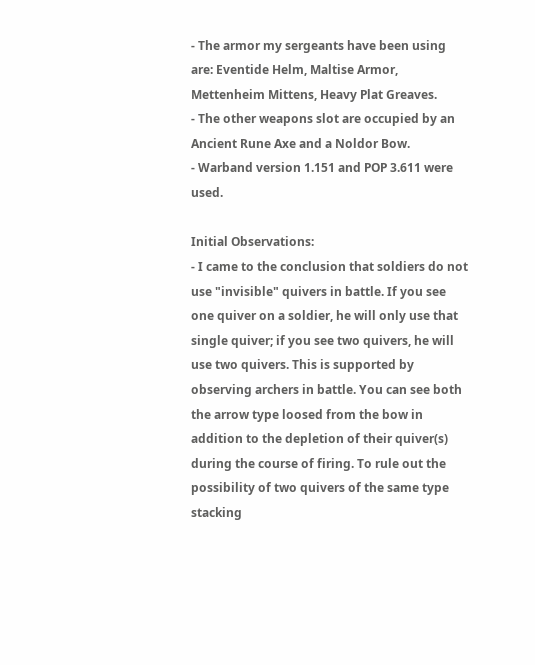- The armor my sergeants have been using are: Eventide Helm, Maltise Armor, Mettenheim Mittens, Heavy Plat Greaves.
- The other weapons slot are occupied by an Ancient Rune Axe and a Noldor Bow.
- Warband version 1.151 and POP 3.611 were used.

Initial Observations:
- I came to the conclusion that soldiers do not use "invisible" quivers in battle. If you see one quiver on a soldier, he will only use that single quiver; if you see two quivers, he will use two quivers. This is supported by observing archers in battle. You can see both the arrow type loosed from the bow in addition to the depletion of their quiver(s) during the course of firing. To rule out the possibility of two quivers of the same type stacking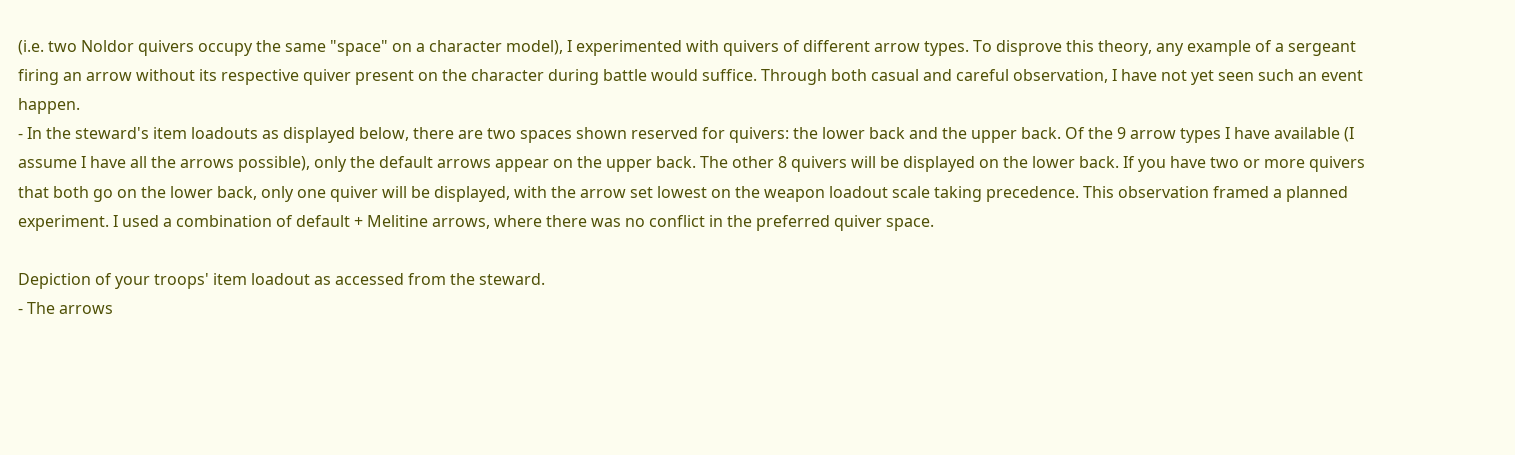(i.e. two Noldor quivers occupy the same "space" on a character model), I experimented with quivers of different arrow types. To disprove this theory, any example of a sergeant firing an arrow without its respective quiver present on the character during battle would suffice. Through both casual and careful observation, I have not yet seen such an event happen.
- In the steward's item loadouts as displayed below, there are two spaces shown reserved for quivers: the lower back and the upper back. Of the 9 arrow types I have available (I assume I have all the arrows possible), only the default arrows appear on the upper back. The other 8 quivers will be displayed on the lower back. If you have two or more quivers that both go on the lower back, only one quiver will be displayed, with the arrow set lowest on the weapon loadout scale taking precedence. This observation framed a planned experiment. I used a combination of default + Melitine arrows, where there was no conflict in the preferred quiver space.

Depiction of your troops' item loadout as accessed from the steward.
- The arrows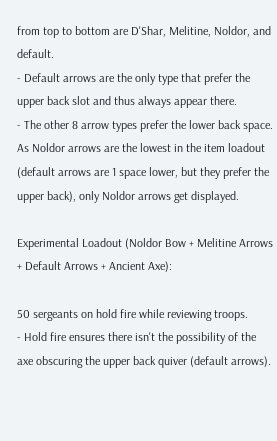from top to bottom are D'Shar, Melitine, Noldor, and default.
- Default arrows are the only type that prefer the upper back slot and thus always appear there.
- The other 8 arrow types prefer the lower back space. As Noldor arrows are the lowest in the item loadout (default arrows are 1 space lower, but they prefer the upper back), only Noldor arrows get displayed.

Experimental Loadout (Noldor Bow + Melitine Arrows + Default Arrows + Ancient Axe):

50 sergeants on hold fire while reviewing troops.
- Hold fire ensures there isn't the possibility of the axe obscuring the upper back quiver (default arrows).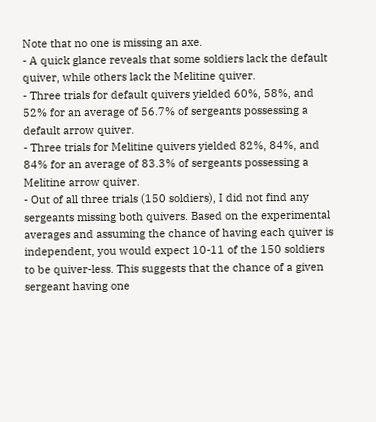Note that no one is missing an axe.
- A quick glance reveals that some soldiers lack the default quiver, while others lack the Melitine quiver.
- Three trials for default quivers yielded 60%, 58%, and 52% for an average of 56.7% of sergeants possessing a default arrow quiver.
- Three trials for Melitine quivers yielded 82%, 84%, and 84% for an average of 83.3% of sergeants possessing a Melitine arrow quiver.
- Out of all three trials (150 soldiers), I did not find any sergeants missing both quivers. Based on the experimental averages and assuming the chance of having each quiver is independent, you would expect 10-11 of the 150 soldiers to be quiver-less. This suggests that the chance of a given sergeant having one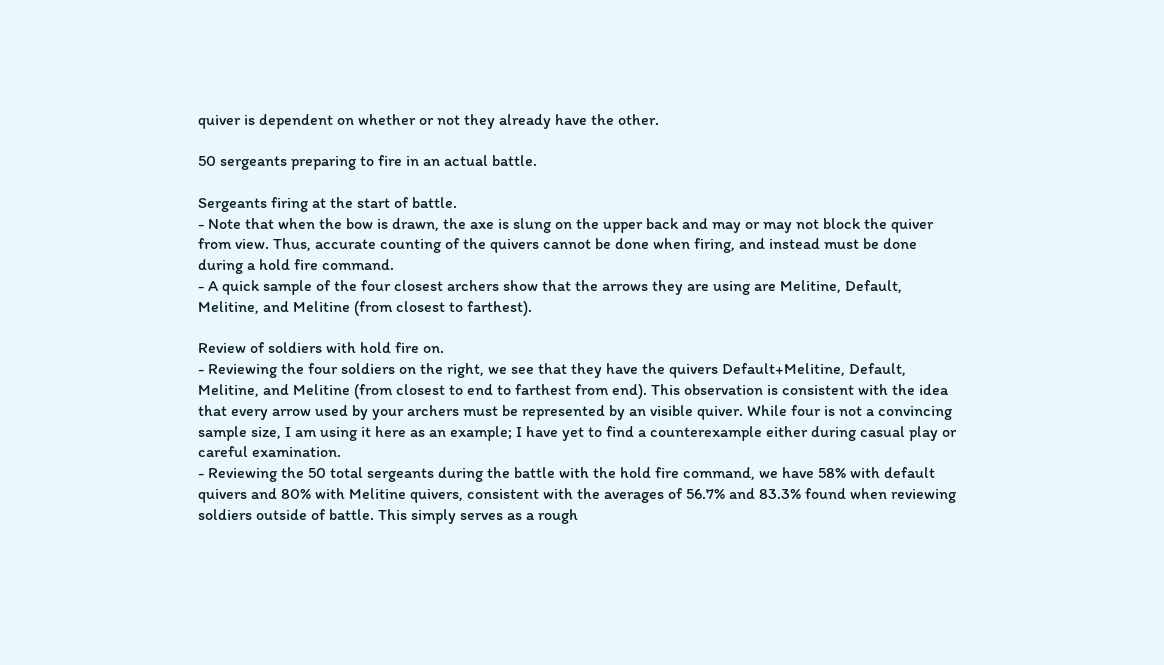quiver is dependent on whether or not they already have the other.

50 sergeants preparing to fire in an actual battle.

Sergeants firing at the start of battle.
- Note that when the bow is drawn, the axe is slung on the upper back and may or may not block the quiver from view. Thus, accurate counting of the quivers cannot be done when firing, and instead must be done during a hold fire command.
- A quick sample of the four closest archers show that the arrows they are using are Melitine, Default, Melitine, and Melitine (from closest to farthest).

Review of soldiers with hold fire on.
- Reviewing the four soldiers on the right, we see that they have the quivers Default+Melitine, Default, Melitine, and Melitine (from closest to end to farthest from end). This observation is consistent with the idea that every arrow used by your archers must be represented by an visible quiver. While four is not a convincing sample size, I am using it here as an example; I have yet to find a counterexample either during casual play or careful examination.
- Reviewing the 50 total sergeants during the battle with the hold fire command, we have 58% with default quivers and 80% with Melitine quivers, consistent with the averages of 56.7% and 83.3% found when reviewing soldiers outside of battle. This simply serves as a rough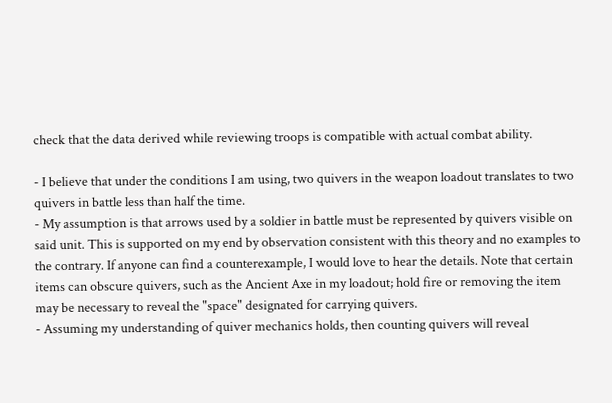check that the data derived while reviewing troops is compatible with actual combat ability.

- I believe that under the conditions I am using, two quivers in the weapon loadout translates to two quivers in battle less than half the time.
- My assumption is that arrows used by a soldier in battle must be represented by quivers visible on said unit. This is supported on my end by observation consistent with this theory and no examples to the contrary. If anyone can find a counterexample, I would love to hear the details. Note that certain items can obscure quivers, such as the Ancient Axe in my loadout; hold fire or removing the item may be necessary to reveal the "space" designated for carrying quivers.
- Assuming my understanding of quiver mechanics holds, then counting quivers will reveal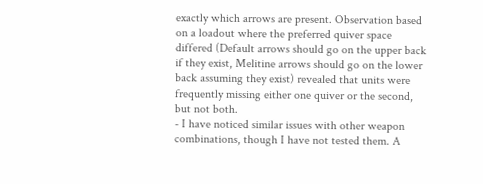exactly which arrows are present. Observation based on a loadout where the preferred quiver space differed (Default arrows should go on the upper back if they exist, Melitine arrows should go on the lower back assuming they exist) revealed that units were frequently missing either one quiver or the second, but not both.
- I have noticed similar issues with other weapon combinations, though I have not tested them. A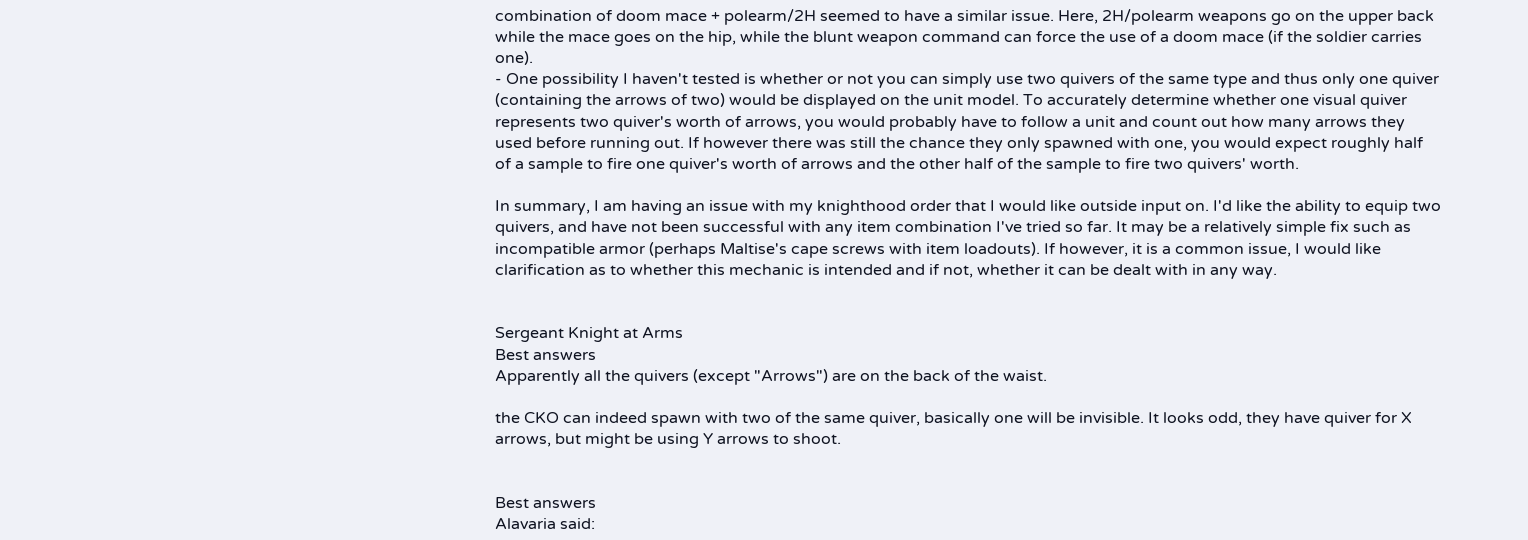combination of doom mace + polearm/2H seemed to have a similar issue. Here, 2H/polearm weapons go on the upper back while the mace goes on the hip, while the blunt weapon command can force the use of a doom mace (if the soldier carries one).
- One possibility I haven't tested is whether or not you can simply use two quivers of the same type and thus only one quiver (containing the arrows of two) would be displayed on the unit model. To accurately determine whether one visual quiver represents two quiver's worth of arrows, you would probably have to follow a unit and count out how many arrows they used before running out. If however there was still the chance they only spawned with one, you would expect roughly half of a sample to fire one quiver's worth of arrows and the other half of the sample to fire two quivers' worth.

In summary, I am having an issue with my knighthood order that I would like outside input on. I'd like the ability to equip two quivers, and have not been successful with any item combination I've tried so far. It may be a relatively simple fix such as incompatible armor (perhaps Maltise's cape screws with item loadouts). If however, it is a common issue, I would like clarification as to whether this mechanic is intended and if not, whether it can be dealt with in any way.


Sergeant Knight at Arms
Best answers
Apparently all the quivers (except "Arrows") are on the back of the waist.

the CKO can indeed spawn with two of the same quiver, basically one will be invisible. It looks odd, they have quiver for X arrows, but might be using Y arrows to shoot.


Best answers
Alavaria said: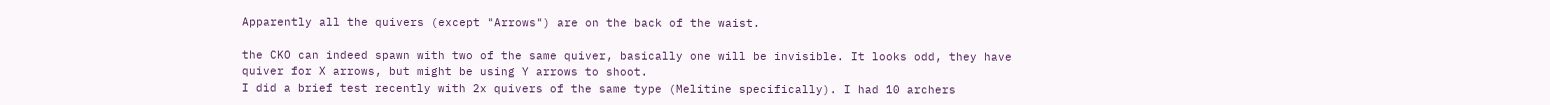Apparently all the quivers (except "Arrows") are on the back of the waist.

the CKO can indeed spawn with two of the same quiver, basically one will be invisible. It looks odd, they have quiver for X arrows, but might be using Y arrows to shoot.
I did a brief test recently with 2x quivers of the same type (Melitine specifically). I had 10 archers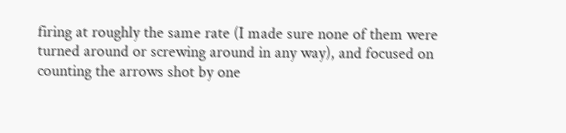firing at roughly the same rate (I made sure none of them were turned around or screwing around in any way), and focused on counting the arrows shot by one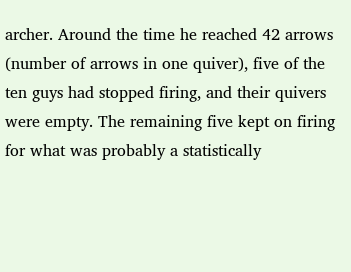archer. Around the time he reached 42 arrows (number of arrows in one quiver), five of the ten guys had stopped firing, and their quivers were empty. The remaining five kept on firing for what was probably a statistically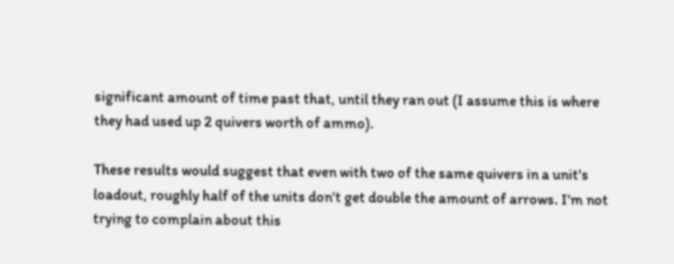significant amount of time past that, until they ran out (I assume this is where they had used up 2 quivers worth of ammo).

These results would suggest that even with two of the same quivers in a unit's loadout, roughly half of the units don't get double the amount of arrows. I'm not trying to complain about this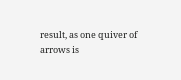result, as one quiver of arrows is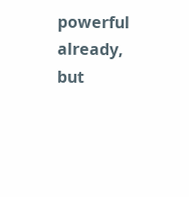powerful already, but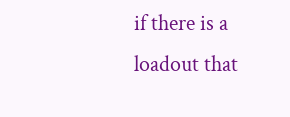if there is a loadout that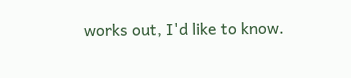works out, I'd like to know.